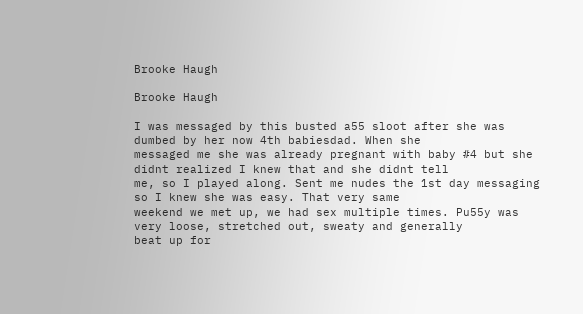Brooke Haugh

Brooke Haugh

I was messaged by this busted a55 sloot after she was dumbed by her now 4th babiesdad. When she
messaged me she was already pregnant with baby #4 but she didnt realized I knew that and she didnt tell
me, so I played along. Sent me nudes the 1st day messaging so I knew she was easy. That very same
weekend we met up, we had sex multiple times. Pu55y was very loose, stretched out, sweaty and generally
beat up for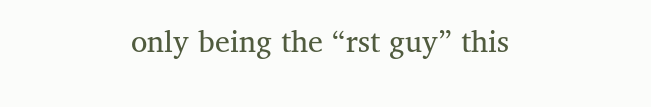only being the “rst guy” this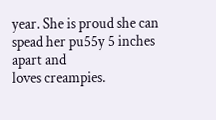year. She is proud she can spead her pu55y 5 inches apart and
loves creampies.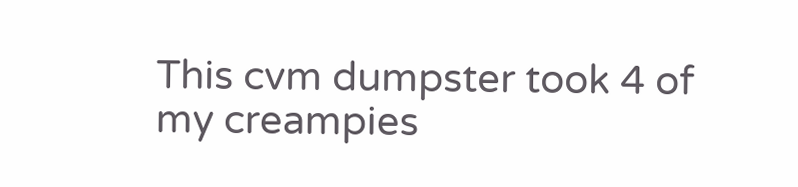This cvm dumpster took 4 of my creampies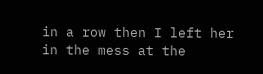in a row then I left her in the mess at the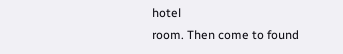hotel
room. Then come to found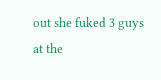out she fuked 3 guys at the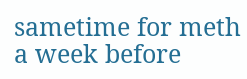sametime for meth a week before